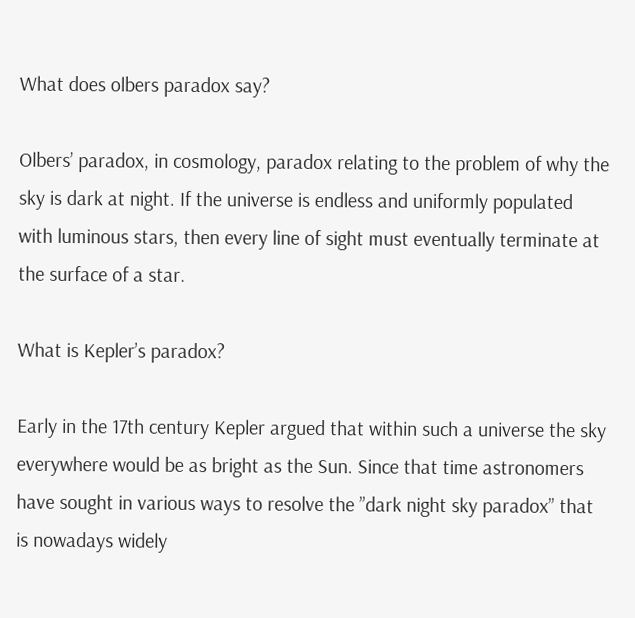What does olbers paradox say?

Olbers’ paradox, in cosmology, paradox relating to the problem of why the sky is dark at night. If the universe is endless and uniformly populated with luminous stars, then every line of sight must eventually terminate at the surface of a star.

What is Kepler’s paradox?

Early in the 17th century Kepler argued that within such a universe the sky everywhere would be as bright as the Sun. Since that time astronomers have sought in various ways to resolve the ”dark night sky paradox” that is nowadays widely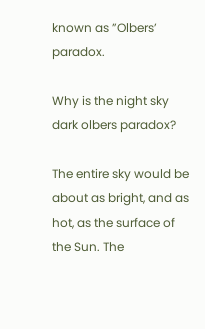known as ”Olbers’ paradox.

Why is the night sky dark olbers paradox?

The entire sky would be about as bright, and as hot, as the surface of the Sun. The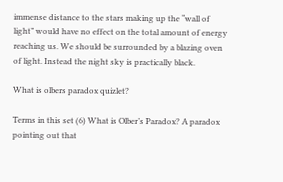immense distance to the stars making up the “wall of light” would have no effect on the total amount of energy reaching us. We should be surrounded by a blazing oven of light. Instead the night sky is practically black.

What is olbers paradox quizlet?

Terms in this set (6) What is Olber’s Paradox? A paradox pointing out that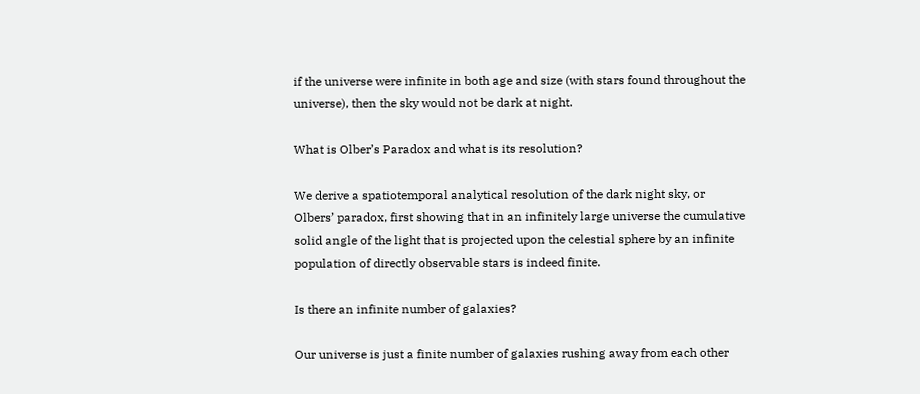if the universe were infinite in both age and size (with stars found throughout the universe), then the sky would not be dark at night.

What is Olber’s Paradox and what is its resolution?

We derive a spatiotemporal analytical resolution of the dark night sky, or Olbers’ paradox, first showing that in an infinitely large universe the cumulative solid angle of the light that is projected upon the celestial sphere by an infinite population of directly observable stars is indeed finite.

Is there an infinite number of galaxies?

Our universe is just a finite number of galaxies rushing away from each other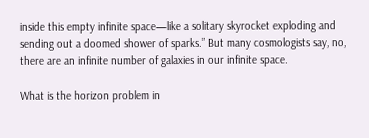inside this empty infinite space—like a solitary skyrocket exploding and sending out a doomed shower of sparks.” But many cosmologists say, no, there are an infinite number of galaxies in our infinite space.

What is the horizon problem in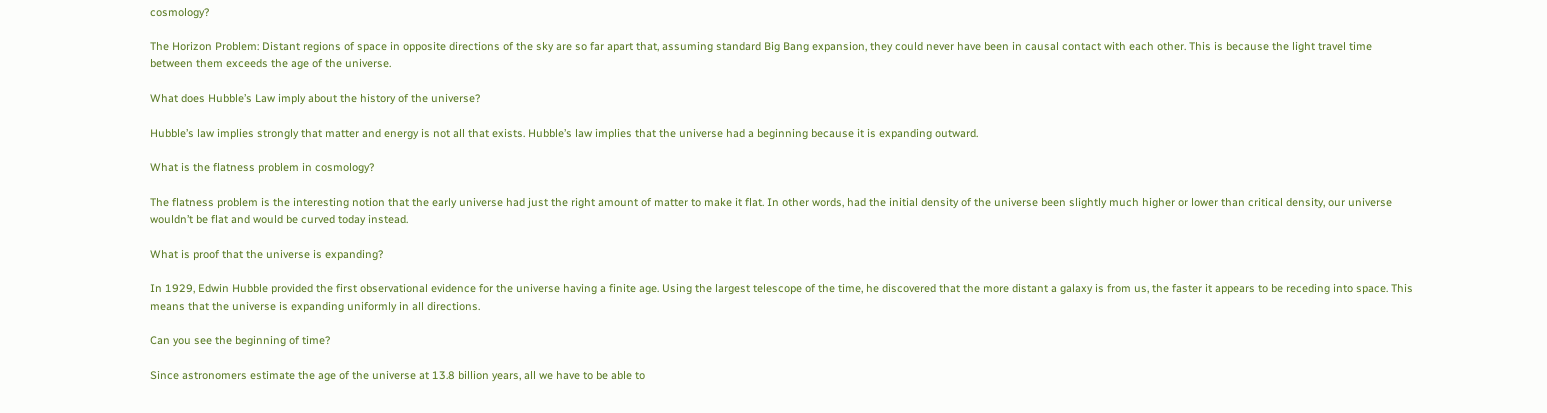cosmology?

The Horizon Problem: Distant regions of space in opposite directions of the sky are so far apart that, assuming standard Big Bang expansion, they could never have been in causal contact with each other. This is because the light travel time between them exceeds the age of the universe.

What does Hubble’s Law imply about the history of the universe?

Hubble’s law implies strongly that matter and energy is not all that exists. Hubble’s law implies that the universe had a beginning because it is expanding outward.

What is the flatness problem in cosmology?

The flatness problem is the interesting notion that the early universe had just the right amount of matter to make it flat. In other words, had the initial density of the universe been slightly much higher or lower than critical density, our universe wouldn’t be flat and would be curved today instead.

What is proof that the universe is expanding?

In 1929, Edwin Hubble provided the first observational evidence for the universe having a finite age. Using the largest telescope of the time, he discovered that the more distant a galaxy is from us, the faster it appears to be receding into space. This means that the universe is expanding uniformly in all directions.

Can you see the beginning of time?

Since astronomers estimate the age of the universe at 13.8 billion years, all we have to be able to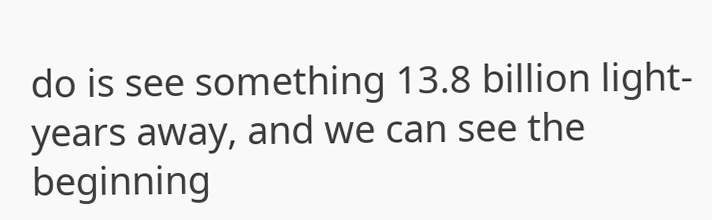do is see something 13.8 billion light-years away, and we can see the beginning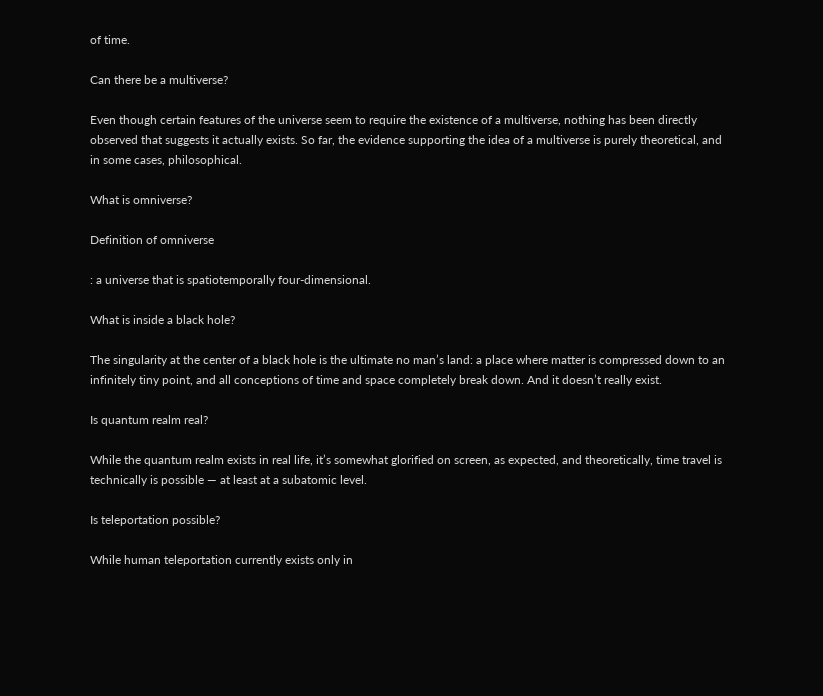of time.

Can there be a multiverse?

Even though certain features of the universe seem to require the existence of a multiverse, nothing has been directly observed that suggests it actually exists. So far, the evidence supporting the idea of a multiverse is purely theoretical, and in some cases, philosophical.

What is omniverse?

Definition of omniverse

: a universe that is spatiotemporally four-dimensional.

What is inside a black hole?

The singularity at the center of a black hole is the ultimate no man’s land: a place where matter is compressed down to an infinitely tiny point, and all conceptions of time and space completely break down. And it doesn’t really exist.

Is quantum realm real?

While the quantum realm exists in real life, it’s somewhat glorified on screen, as expected, and theoretically, time travel is technically is possible — at least at a subatomic level.

Is teleportation possible?

While human teleportation currently exists only in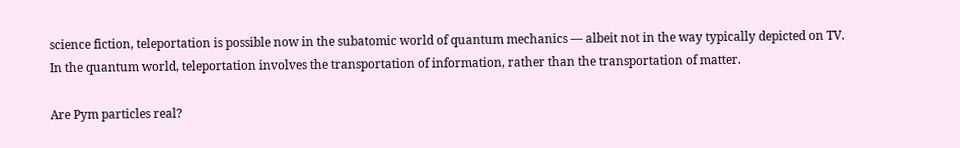science fiction, teleportation is possible now in the subatomic world of quantum mechanics — albeit not in the way typically depicted on TV. In the quantum world, teleportation involves the transportation of information, rather than the transportation of matter.

Are Pym particles real?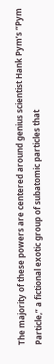The majority of these powers are centered around genius scientist Hank Pym’s “Pym Particle,” a fictional exotic group of subatomic particles that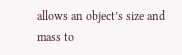allows an object’s size and mass to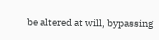be altered at will, bypassing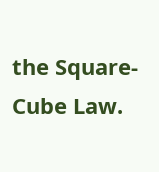the Square-Cube Law.